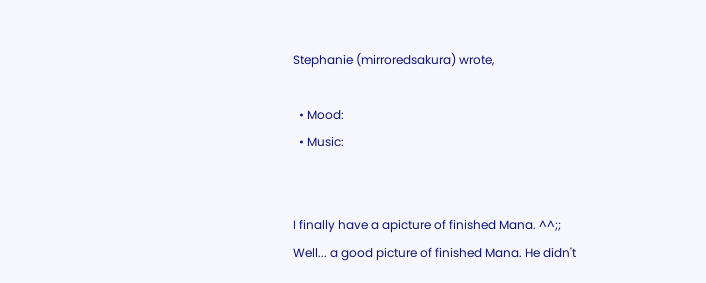Stephanie (mirroredsakura) wrote,

  • Mood:
  • Music:


I finally have a apicture of finished Mana. ^^;; Well... a good picture of finished Mana. He didn't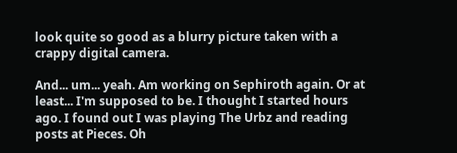look quite so good as a blurry picture taken with a crappy digital camera.

And... um... yeah. Am working on Sephiroth again. Or at least... I'm supposed to be. I thought I started hours ago. I found out I was playing The Urbz and reading posts at Pieces. Oh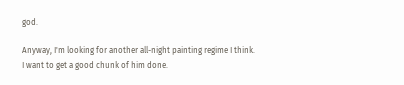god.

Anyway, I'm looking for another all-night painting regime I think. I want to get a good chunk of him done.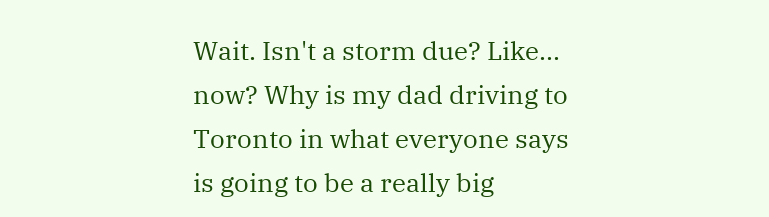Wait. Isn't a storm due? Like... now? Why is my dad driving to Toronto in what everyone says is going to be a really big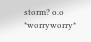storm? o.o *worryworry*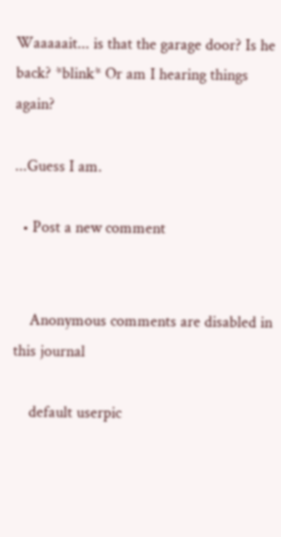Waaaaait... is that the garage door? Is he back? *blink* Or am I hearing things again?

...Guess I am.

  • Post a new comment


    Anonymous comments are disabled in this journal

    default userpic